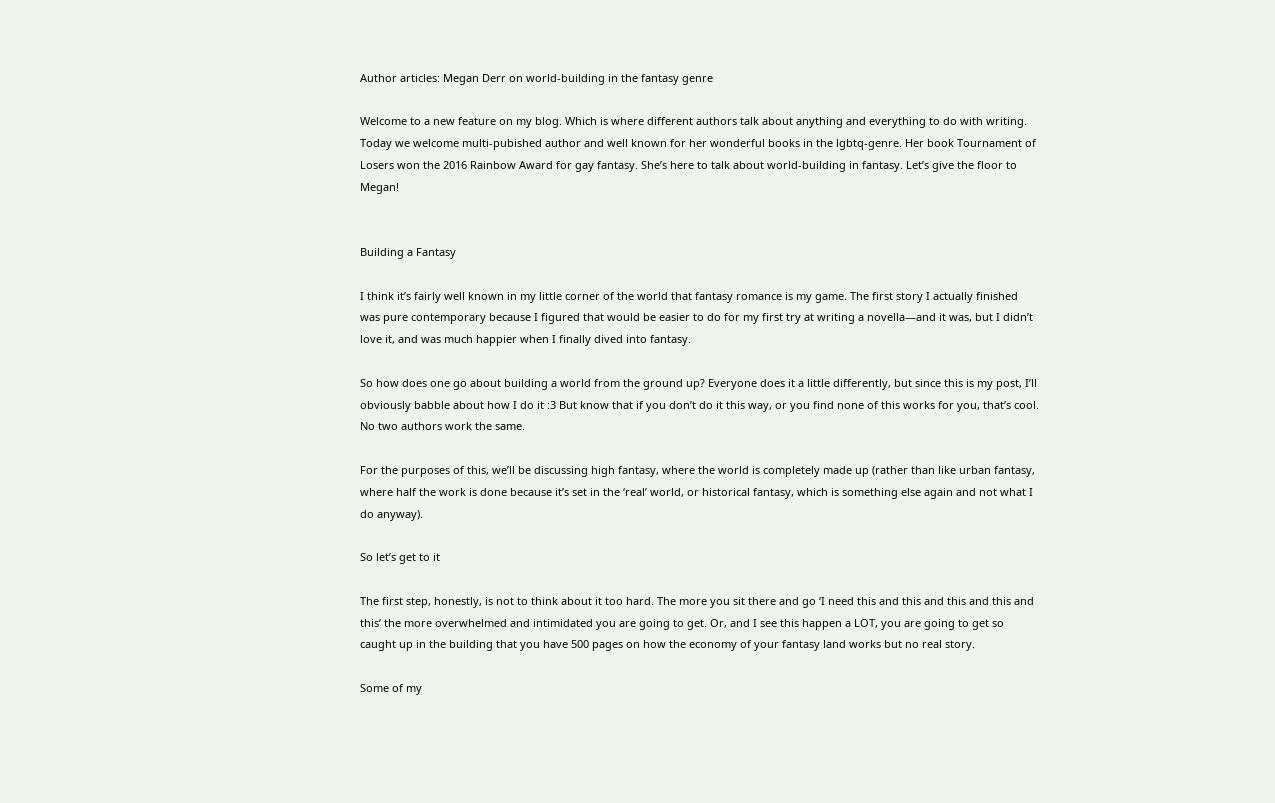Author articles: Megan Derr on world-building in the fantasy genre

Welcome to a new feature on my blog. Which is where different authors talk about anything and everything to do with writing. Today we welcome multi-pubished author and well known for her wonderful books in the lgbtq-genre. Her book Tournament of Losers won the 2016 Rainbow Award for gay fantasy. She’s here to talk about world-building in fantasy. Let’s give the floor to Megan!


Building a Fantasy

I think it’s fairly well known in my little corner of the world that fantasy romance is my game. The first story I actually finished was pure contemporary because I figured that would be easier to do for my first try at writing a novella—and it was, but I didn’t love it, and was much happier when I finally dived into fantasy.

So how does one go about building a world from the ground up? Everyone does it a little differently, but since this is my post, I’ll obviously babble about how I do it :3 But know that if you don’t do it this way, or you find none of this works for you, that’s cool. No two authors work the same.

For the purposes of this, we’ll be discussing high fantasy, where the world is completely made up (rather than like urban fantasy, where half the work is done because it’s set in the ‘real’ world, or historical fantasy, which is something else again and not what I do anyway).

So let’s get to it

The first step, honestly, is not to think about it too hard. The more you sit there and go ‘I need this and this and this and this and this’ the more overwhelmed and intimidated you are going to get. Or, and I see this happen a LOT, you are going to get so caught up in the building that you have 500 pages on how the economy of your fantasy land works but no real story.

Some of my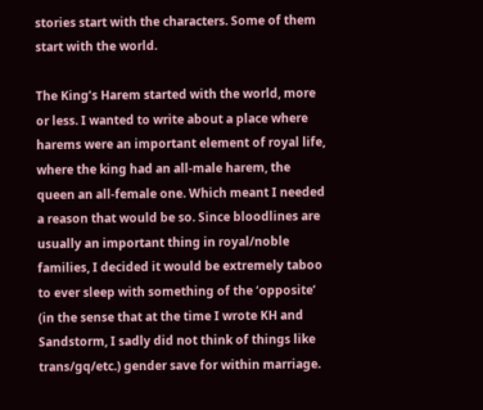stories start with the characters. Some of them start with the world.

The King’s Harem started with the world, more or less. I wanted to write about a place where harems were an important element of royal life, where the king had an all-male harem, the queen an all-female one. Which meant I needed a reason that would be so. Since bloodlines are usually an important thing in royal/noble families, I decided it would be extremely taboo to ever sleep with something of the ‘opposite’ (in the sense that at the time I wrote KH and Sandstorm, I sadly did not think of things like trans/gq/etc.) gender save for within marriage.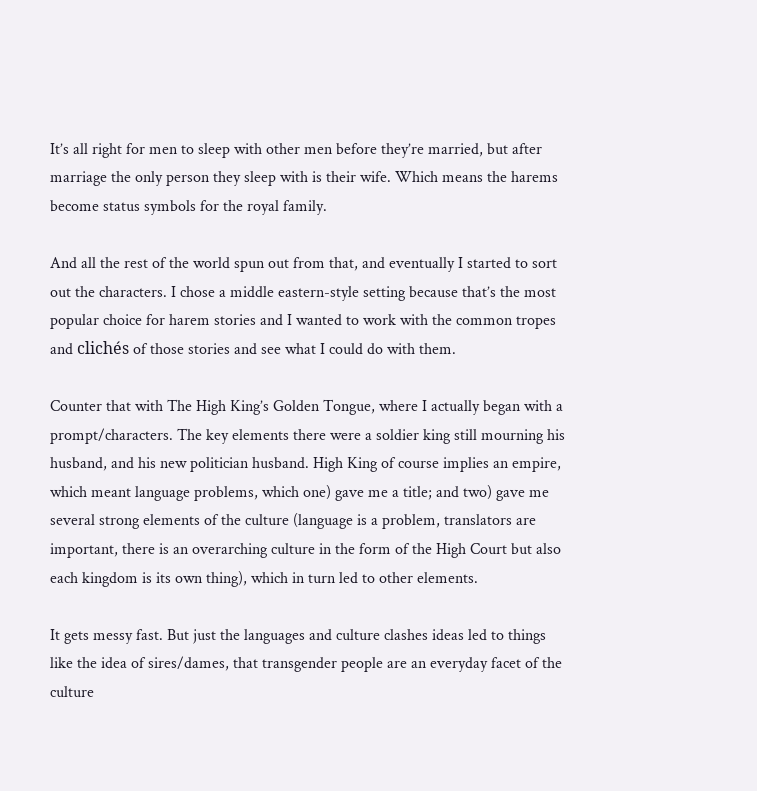It’s all right for men to sleep with other men before they’re married, but after marriage the only person they sleep with is their wife. Which means the harems become status symbols for the royal family.

And all the rest of the world spun out from that, and eventually I started to sort out the characters. I chose a middle eastern-style setting because that’s the most popular choice for harem stories and I wanted to work with the common tropes and clichés of those stories and see what I could do with them.

Counter that with The High King’s Golden Tongue, where I actually began with a prompt/characters. The key elements there were a soldier king still mourning his husband, and his new politician husband. High King of course implies an empire, which meant language problems, which one) gave me a title; and two) gave me several strong elements of the culture (language is a problem, translators are important, there is an overarching culture in the form of the High Court but also each kingdom is its own thing), which in turn led to other elements.

It gets messy fast. But just the languages and culture clashes ideas led to things like the idea of sires/dames, that transgender people are an everyday facet of the culture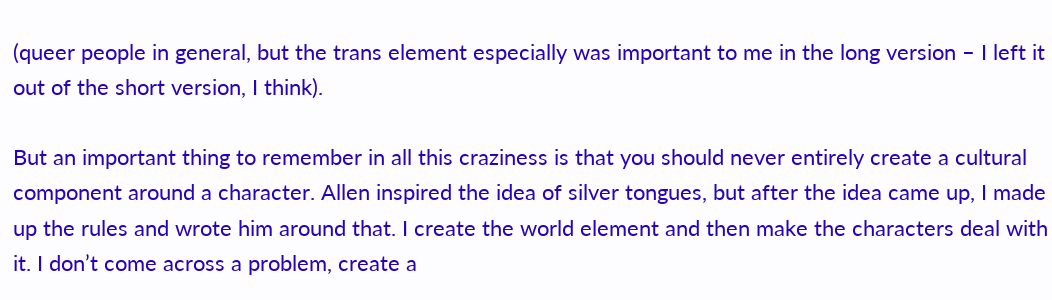(queer people in general, but the trans element especially was important to me in the long version – I left it out of the short version, I think).

But an important thing to remember in all this craziness is that you should never entirely create a cultural component around a character. Allen inspired the idea of silver tongues, but after the idea came up, I made up the rules and wrote him around that. I create the world element and then make the characters deal with it. I don’t come across a problem, create a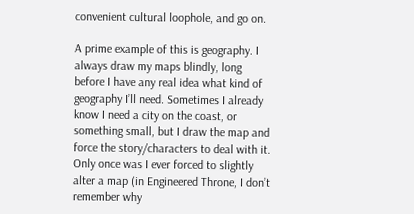convenient cultural loophole, and go on.

A prime example of this is geography. I always draw my maps blindly, long before I have any real idea what kind of geography I’ll need. Sometimes I already know I need a city on the coast, or something small, but I draw the map and force the story/characters to deal with it. Only once was I ever forced to slightly alter a map (in Engineered Throne, I don’t remember why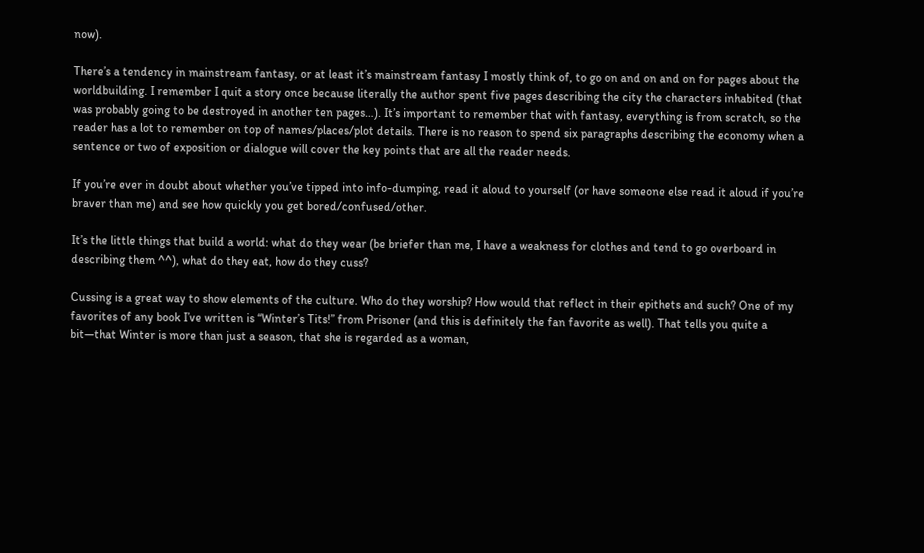now).

There’s a tendency in mainstream fantasy, or at least it’s mainstream fantasy I mostly think of, to go on and on and on for pages about the worldbuilding. I remember I quit a story once because literally the author spent five pages describing the city the characters inhabited (that was probably going to be destroyed in another ten pages…). It’s important to remember that with fantasy, everything is from scratch, so the reader has a lot to remember on top of names/places/plot details. There is no reason to spend six paragraphs describing the economy when a sentence or two of exposition or dialogue will cover the key points that are all the reader needs.

If you’re ever in doubt about whether you’ve tipped into info-dumping, read it aloud to yourself (or have someone else read it aloud if you’re braver than me) and see how quickly you get bored/confused/other.

It’s the little things that build a world: what do they wear (be briefer than me, I have a weakness for clothes and tend to go overboard in describing them ^^), what do they eat, how do they cuss?

Cussing is a great way to show elements of the culture. Who do they worship? How would that reflect in their epithets and such? One of my favorites of any book I’ve written is “Winter’s Tits!” from Prisoner (and this is definitely the fan favorite as well). That tells you quite a bit—that Winter is more than just a season, that she is regarded as a woman,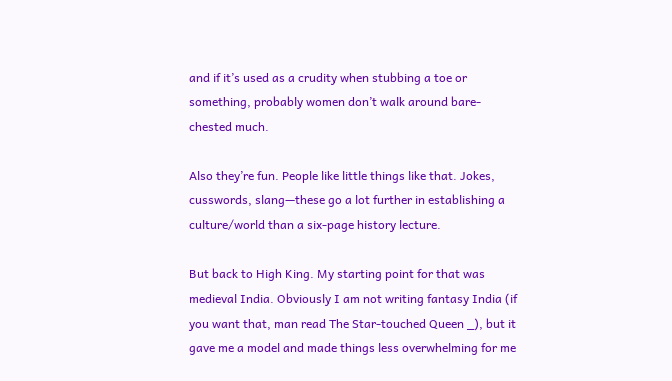and if it’s used as a crudity when stubbing a toe or something, probably women don’t walk around bare-chested much.

Also they’re fun. People like little things like that. Jokes, cusswords, slang—these go a lot further in establishing a culture/world than a six-page history lecture.

But back to High King. My starting point for that was medieval India. Obviously I am not writing fantasy India (if you want that, man read The Star-touched Queen _), but it gave me a model and made things less overwhelming for me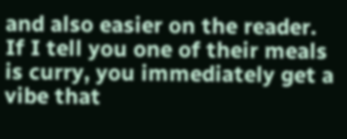and also easier on the reader. If I tell you one of their meals is curry, you immediately get a vibe that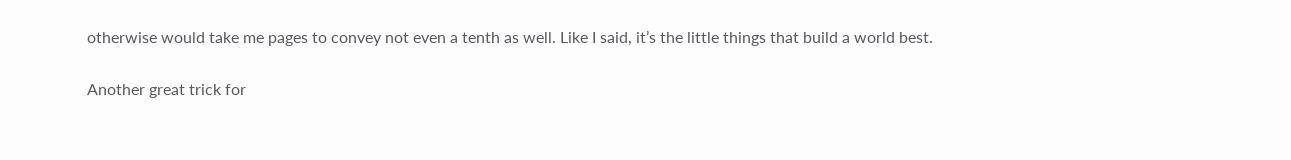otherwise would take me pages to convey not even a tenth as well. Like I said, it’s the little things that build a world best.

Another great trick for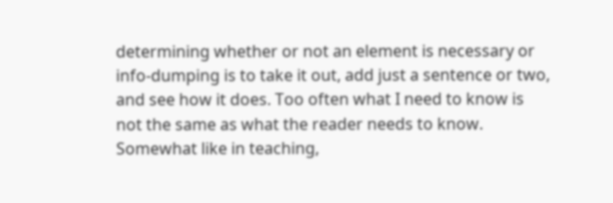determining whether or not an element is necessary or info-dumping is to take it out, add just a sentence or two, and see how it does. Too often what I need to know is not the same as what the reader needs to know. Somewhat like in teaching,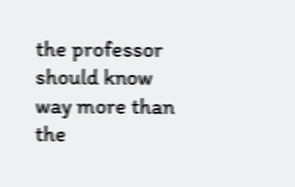the professor should know way more than the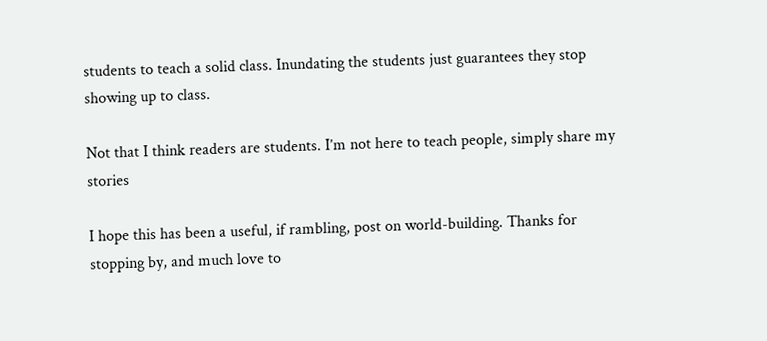students to teach a solid class. Inundating the students just guarantees they stop showing up to class.

Not that I think readers are students. I’m not here to teach people, simply share my stories

I hope this has been a useful, if rambling, post on world-building. Thanks for stopping by, and much love to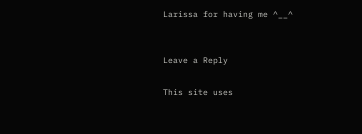Larissa for having me ^__^


Leave a Reply

This site uses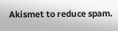Akismet to reduce spam.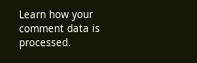Learn how your comment data is processed.